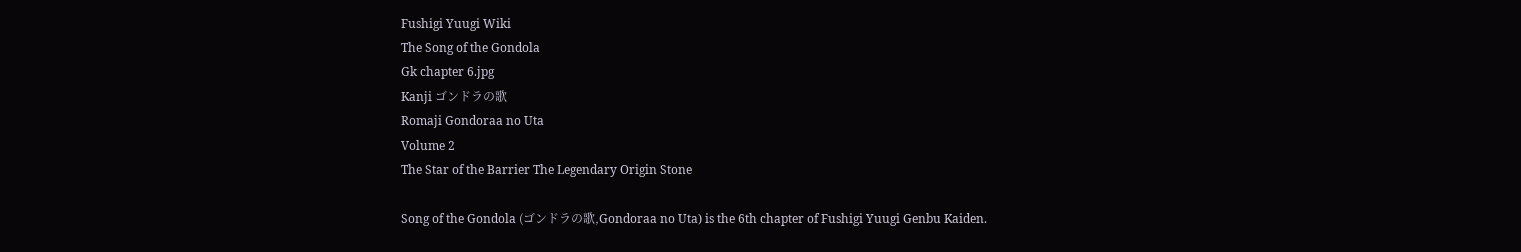Fushigi Yuugi Wiki
The Song of the Gondola
Gk chapter 6.jpg
Kanji ゴンドラの歌
Romaji Gondoraa no Uta
Volume 2
The Star of the Barrier The Legendary Origin Stone

Song of the Gondola (ゴンドラの歌,Gondoraa no Uta) is the 6th chapter of Fushigi Yuugi Genbu Kaiden.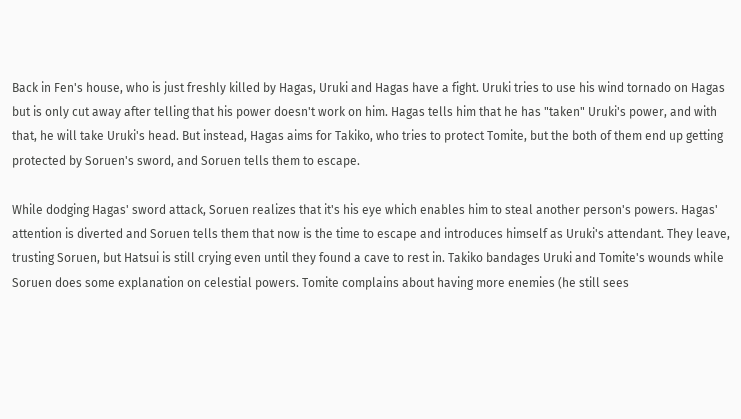Back in Fen's house, who is just freshly killed by Hagas, Uruki and Hagas have a fight. Uruki tries to use his wind tornado on Hagas but is only cut away after telling that his power doesn't work on him. Hagas tells him that he has "taken" Uruki's power, and with that, he will take Uruki's head. But instead, Hagas aims for Takiko, who tries to protect Tomite, but the both of them end up getting protected by Soruen's sword, and Soruen tells them to escape.

While dodging Hagas' sword attack, Soruen realizes that it's his eye which enables him to steal another person's powers. Hagas' attention is diverted and Soruen tells them that now is the time to escape and introduces himself as Uruki's attendant. They leave, trusting Soruen, but Hatsui is still crying even until they found a cave to rest in. Takiko bandages Uruki and Tomite's wounds while Soruen does some explanation on celestial powers. Tomite complains about having more enemies (he still sees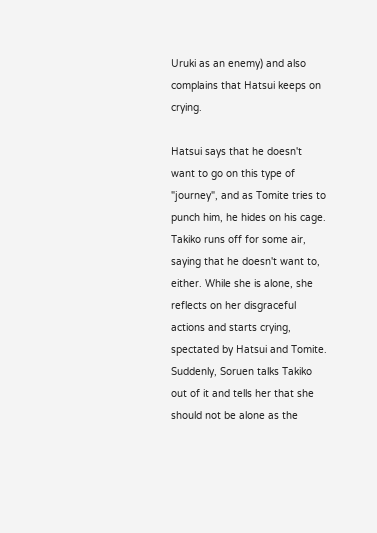Uruki as an enemy) and also complains that Hatsui keeps on crying.

Hatsui says that he doesn't want to go on this type of "journey", and as Tomite tries to punch him, he hides on his cage. Takiko runs off for some air, saying that he doesn't want to, either. While she is alone, she reflects on her disgraceful actions and starts crying, spectated by Hatsui and Tomite. Suddenly, Soruen talks Takiko out of it and tells her that she should not be alone as the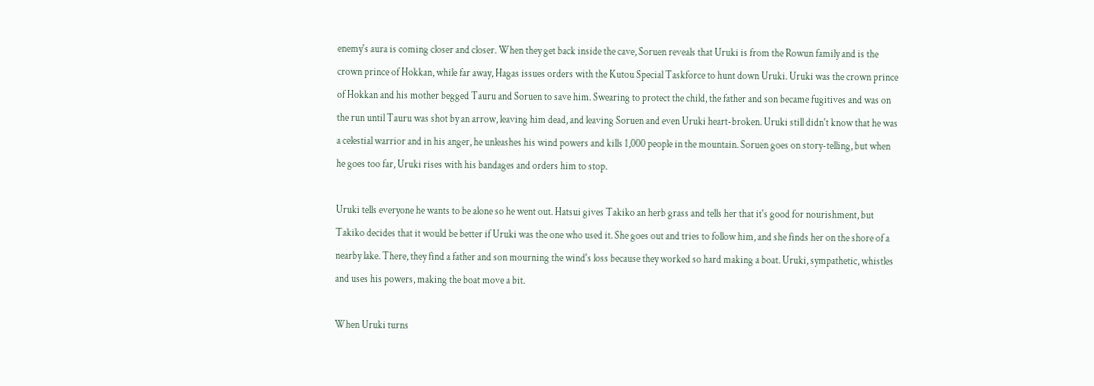enemy's aura is coming closer and closer. When they get back inside the cave, Soruen reveals that Uruki is from the Rowun family and is the crown prince of Hokkan, while far away, Hagas issues orders with the Kutou Special Taskforce to hunt down Uruki. Uruki was the crown prince of Hokkan and his mother begged Tauru and Soruen to save him. Swearing to protect the child, the father and son became fugitives and was on the run until Tauru was shot by an arrow, leaving him dead, and leaving Soruen and even Uruki heart-broken. Uruki still didn't know that he was a celestial warrior and in his anger, he unleashes his wind powers and kills 1,000 people in the mountain. Soruen goes on story-telling, but when he goes too far, Uruki rises with his bandages and orders him to stop.

Uruki tells everyone he wants to be alone so he went out. Hatsui gives Takiko an herb grass and tells her that it's good for nourishment, but Takiko decides that it would be better if Uruki was the one who used it. She goes out and tries to follow him, and she finds her on the shore of a nearby lake. There, they find a father and son mourning the wind's loss because they worked so hard making a boat. Uruki, sympathetic, whistles and uses his powers, making the boat move a bit.

When Uruki turns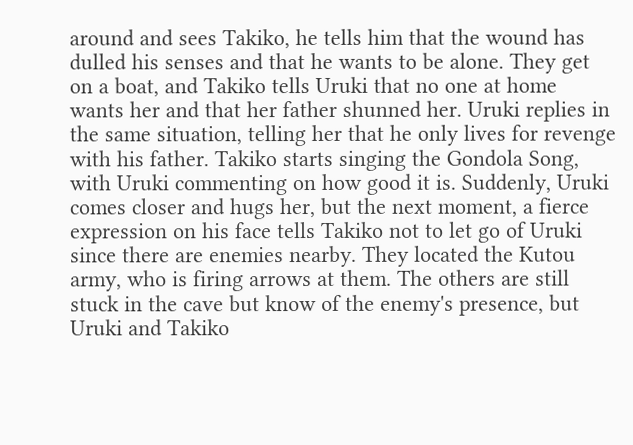around and sees Takiko, he tells him that the wound has dulled his senses and that he wants to be alone. They get on a boat, and Takiko tells Uruki that no one at home wants her and that her father shunned her. Uruki replies in the same situation, telling her that he only lives for revenge with his father. Takiko starts singing the Gondola Song, with Uruki commenting on how good it is. Suddenly, Uruki comes closer and hugs her, but the next moment, a fierce expression on his face tells Takiko not to let go of Uruki since there are enemies nearby. They located the Kutou army, who is firing arrows at them. The others are still stuck in the cave but know of the enemy's presence, but Uruki and Takiko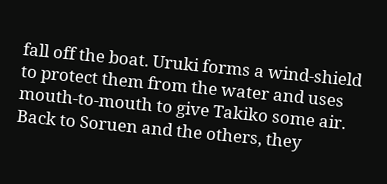fall off the boat. Uruki forms a wind-shield to protect them from the water and uses mouth-to-mouth to give Takiko some air. Back to Soruen and the others, they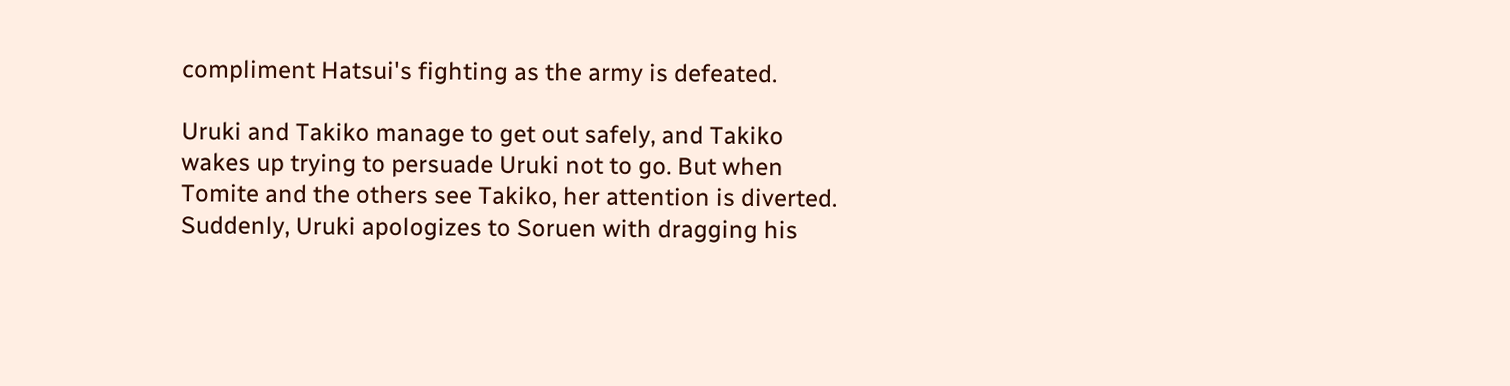compliment Hatsui's fighting as the army is defeated.

Uruki and Takiko manage to get out safely, and Takiko wakes up trying to persuade Uruki not to go. But when Tomite and the others see Takiko, her attention is diverted. Suddenly, Uruki apologizes to Soruen with dragging his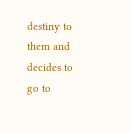destiny to them and decides to go to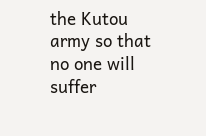the Kutou army so that no one will suffer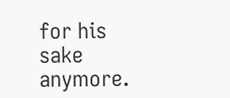for his sake anymore.